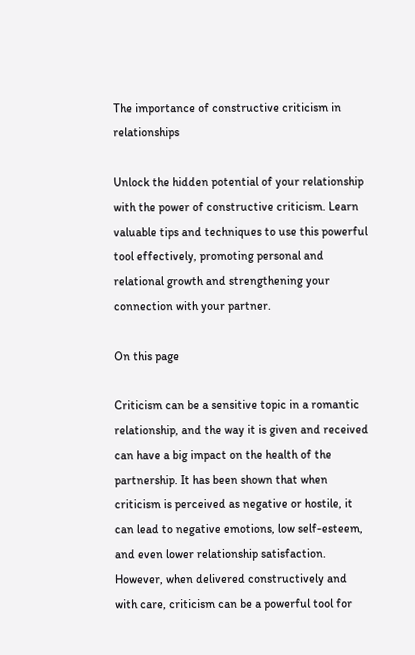The importance of constructive criticism in relationships

Unlock the hidden potential of your relationship with the power of constructive criticism. Learn valuable tips and techniques to use this powerful tool effectively, promoting personal and relational growth and strengthening your connection with your partner.

On this page

Criticism can be a sensitive topic in a romantic relationship, and the way it is given and received can have a big impact on the health of the partnership. It has been shown that when criticism is perceived as negative or hostile, it can lead to negative emotions, low self-esteem, and even lower relationship satisfaction. However, when delivered constructively and with care, criticism can be a powerful tool for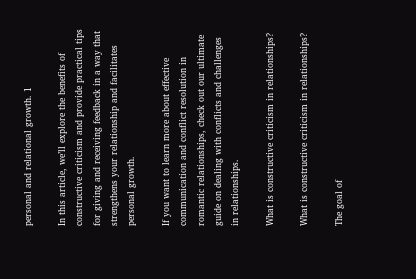personal and relational growth. 1

In this article, we’ll explore the benefits of constructive criticism and provide practical tips for giving and receiving feedback in a way that strengthens your relationship and facilitates personal growth.

If you want to learn more about effective communication and conflict resolution in romantic relationships, check out our ultimate guide on dealing with conflicts and challenges in relationships.

What is constructive criticism in relationships?

What is constructive criticism in relationships?

The goal of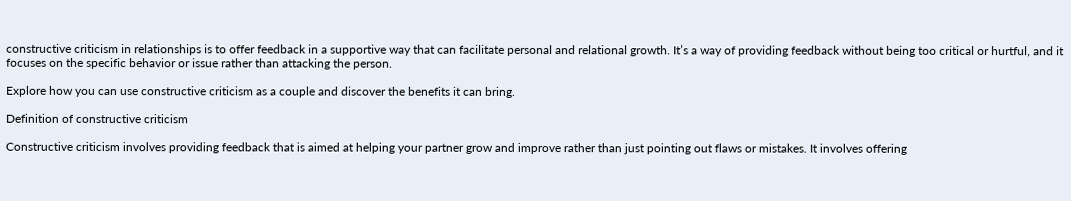constructive criticism in relationships is to offer feedback in a supportive way that can facilitate personal and relational growth. It’s a way of providing feedback without being too critical or hurtful, and it focuses on the specific behavior or issue rather than attacking the person.

Explore how you can use constructive criticism as a couple and discover the benefits it can bring.

Definition of constructive criticism

Constructive criticism involves providing feedback that is aimed at helping your partner grow and improve rather than just pointing out flaws or mistakes. It involves offering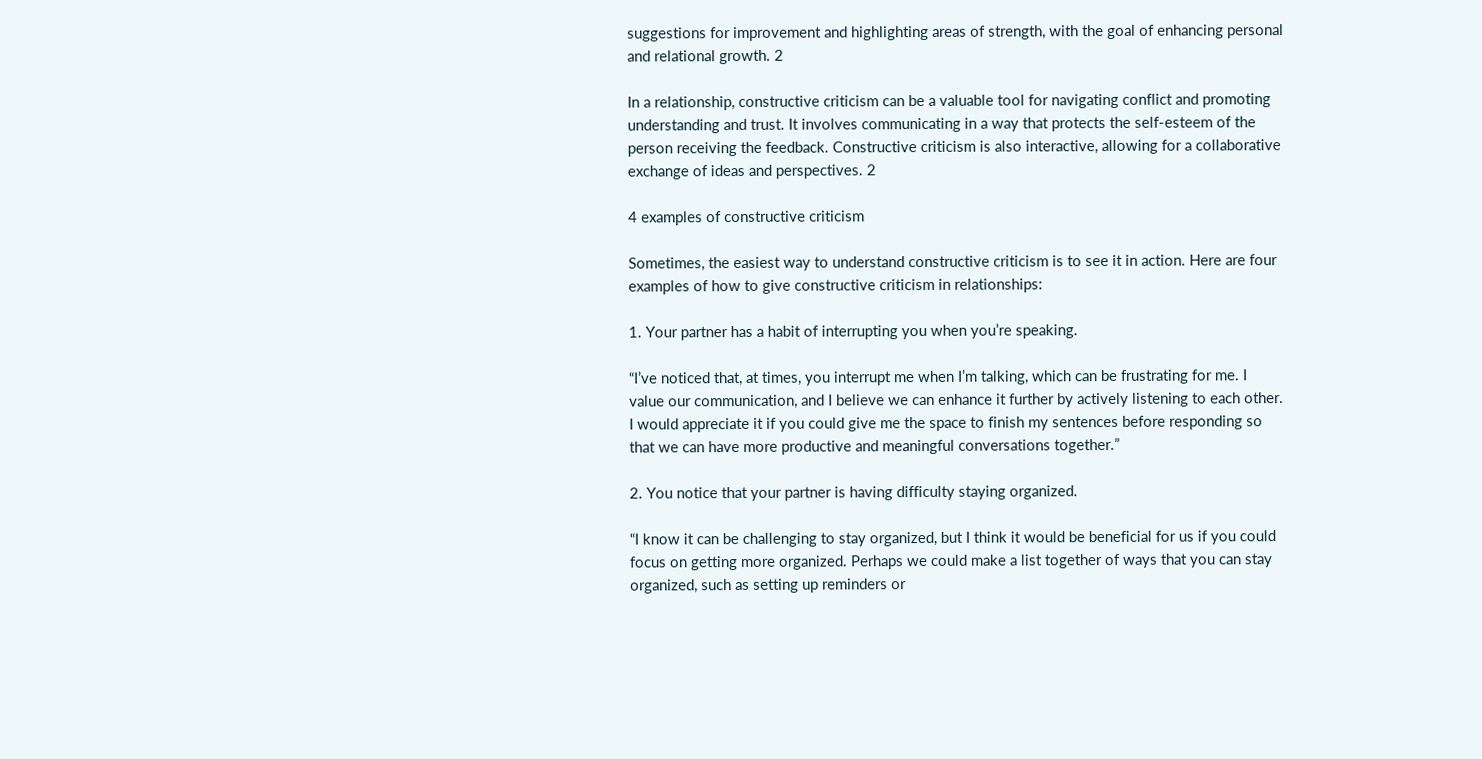suggestions for improvement and highlighting areas of strength, with the goal of enhancing personal and relational growth. 2

In a relationship, constructive criticism can be a valuable tool for navigating conflict and promoting understanding and trust. It involves communicating in a way that protects the self-esteem of the person receiving the feedback. Constructive criticism is also interactive, allowing for a collaborative exchange of ideas and perspectives. 2

4 examples of constructive criticism

Sometimes, the easiest way to understand constructive criticism is to see it in action. Here are four examples of how to give constructive criticism in relationships:

1. Your partner has a habit of interrupting you when you’re speaking.

“I’ve noticed that, at times, you interrupt me when I’m talking, which can be frustrating for me. I value our communication, and I believe we can enhance it further by actively listening to each other. I would appreciate it if you could give me the space to finish my sentences before responding so that we can have more productive and meaningful conversations together.”

2. You notice that your partner is having difficulty staying organized.

“I know it can be challenging to stay organized, but I think it would be beneficial for us if you could focus on getting more organized. Perhaps we could make a list together of ways that you can stay organized, such as setting up reminders or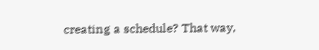creating a schedule? That way,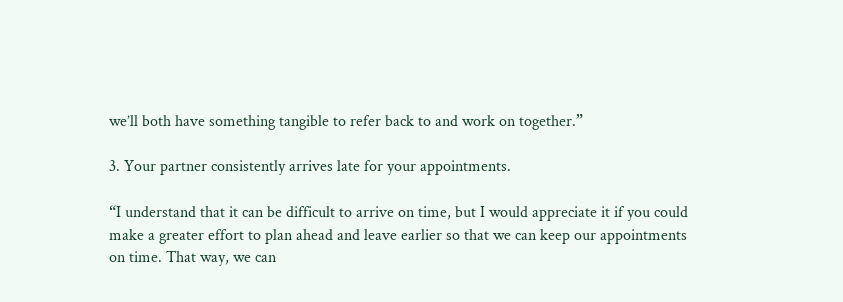we’ll both have something tangible to refer back to and work on together.”

3. Your partner consistently arrives late for your appointments.

“I understand that it can be difficult to arrive on time, but I would appreciate it if you could make a greater effort to plan ahead and leave earlier so that we can keep our appointments on time. That way, we can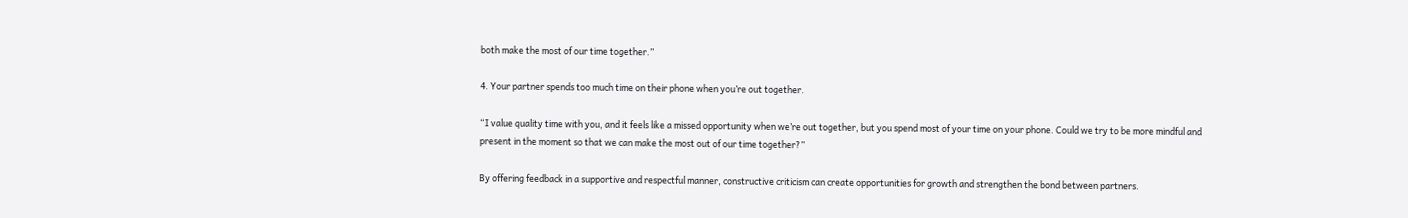both make the most of our time together.”

4. Your partner spends too much time on their phone when you’re out together.

“I value quality time with you, and it feels like a missed opportunity when we’re out together, but you spend most of your time on your phone. Could we try to be more mindful and present in the moment so that we can make the most out of our time together?”

By offering feedback in a supportive and respectful manner, constructive criticism can create opportunities for growth and strengthen the bond between partners.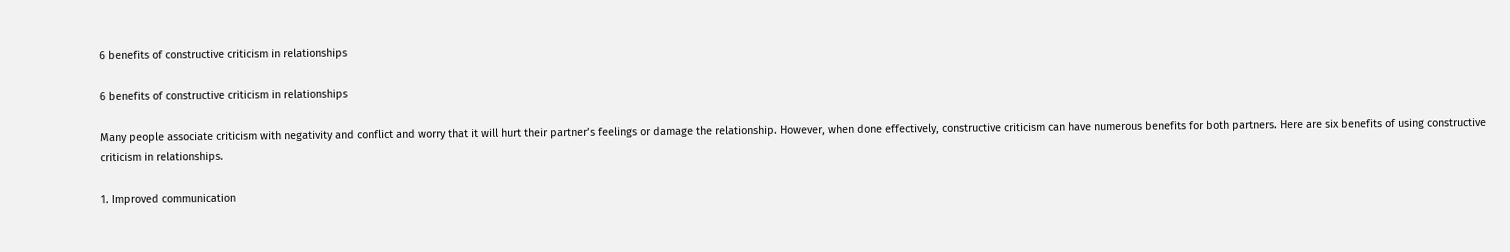6 benefits of constructive criticism in relationships

6 benefits of constructive criticism in relationships

Many people associate criticism with negativity and conflict and worry that it will hurt their partner’s feelings or damage the relationship. However, when done effectively, constructive criticism can have numerous benefits for both partners. Here are six benefits of using constructive criticism in relationships.

1. Improved communication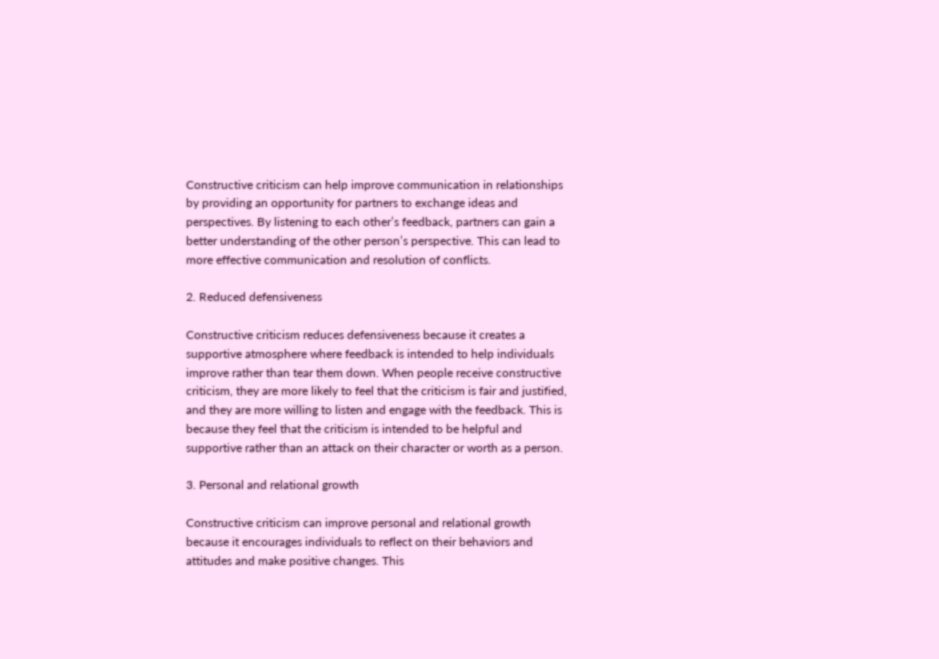Constructive criticism can help improve communication in relationships by providing an opportunity for partners to exchange ideas and perspectives. By listening to each other’s feedback, partners can gain a better understanding of the other person’s perspective. This can lead to more effective communication and resolution of conflicts.

2. Reduced defensiveness

Constructive criticism reduces defensiveness because it creates a supportive atmosphere where feedback is intended to help individuals improve rather than tear them down. When people receive constructive criticism, they are more likely to feel that the criticism is fair and justified, and they are more willing to listen and engage with the feedback. This is because they feel that the criticism is intended to be helpful and supportive rather than an attack on their character or worth as a person.

3. Personal and relational growth

Constructive criticism can improve personal and relational growth because it encourages individuals to reflect on their behaviors and attitudes and make positive changes. This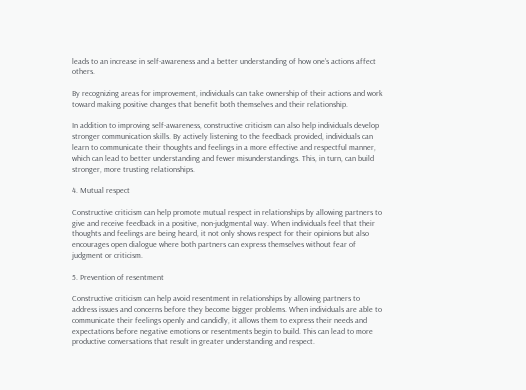leads to an increase in self-awareness and a better understanding of how one’s actions affect others.

By recognizing areas for improvement, individuals can take ownership of their actions and work toward making positive changes that benefit both themselves and their relationship.

In addition to improving self-awareness, constructive criticism can also help individuals develop stronger communication skills. By actively listening to the feedback provided, individuals can learn to communicate their thoughts and feelings in a more effective and respectful manner, which can lead to better understanding and fewer misunderstandings. This, in turn, can build stronger, more trusting relationships.

4. Mutual respect

Constructive criticism can help promote mutual respect in relationships by allowing partners to give and receive feedback in a positive, non-judgmental way. When individuals feel that their thoughts and feelings are being heard, it not only shows respect for their opinions but also encourages open dialogue where both partners can express themselves without fear of judgment or criticism.

5. Prevention of resentment

Constructive criticism can help avoid resentment in relationships by allowing partners to address issues and concerns before they become bigger problems. When individuals are able to communicate their feelings openly and candidly, it allows them to express their needs and expectations before negative emotions or resentments begin to build. This can lead to more productive conversations that result in greater understanding and respect.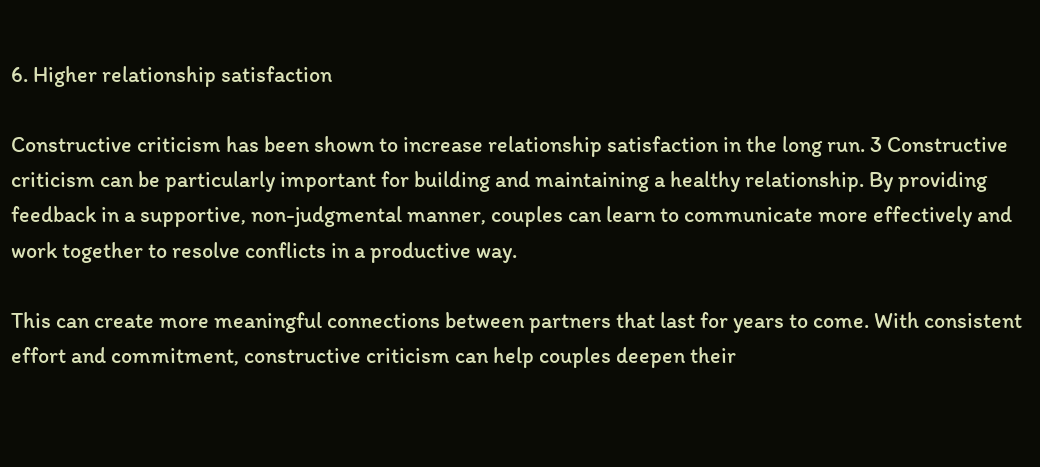6. Higher relationship satisfaction

Constructive criticism has been shown to increase relationship satisfaction in the long run. 3 Constructive criticism can be particularly important for building and maintaining a healthy relationship. By providing feedback in a supportive, non-judgmental manner, couples can learn to communicate more effectively and work together to resolve conflicts in a productive way.

This can create more meaningful connections between partners that last for years to come. With consistent effort and commitment, constructive criticism can help couples deepen their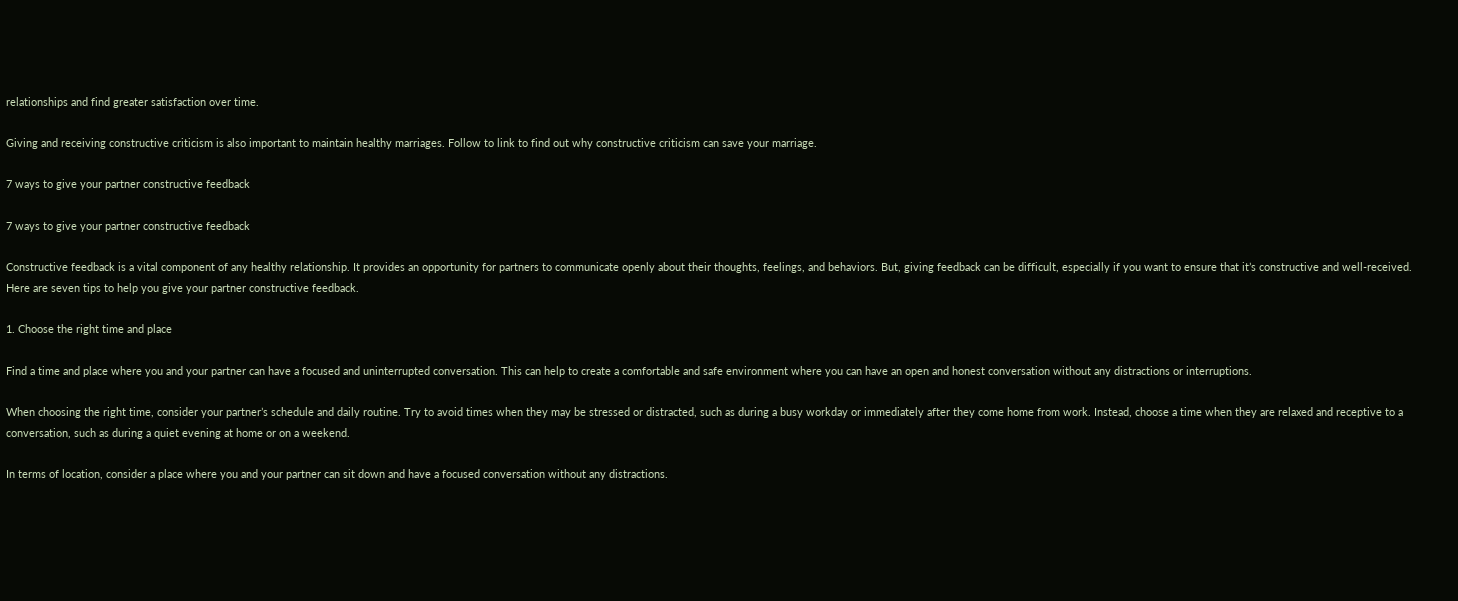relationships and find greater satisfaction over time.

Giving and receiving constructive criticism is also important to maintain healthy marriages. Follow to link to find out why constructive criticism can save your marriage.

7 ways to give your partner constructive feedback

7 ways to give your partner constructive feedback

Constructive feedback is a vital component of any healthy relationship. It provides an opportunity for partners to communicate openly about their thoughts, feelings, and behaviors. But, giving feedback can be difficult, especially if you want to ensure that it’s constructive and well-received. Here are seven tips to help you give your partner constructive feedback.

1. Choose the right time and place

Find a time and place where you and your partner can have a focused and uninterrupted conversation. This can help to create a comfortable and safe environment where you can have an open and honest conversation without any distractions or interruptions.

When choosing the right time, consider your partner’s schedule and daily routine. Try to avoid times when they may be stressed or distracted, such as during a busy workday or immediately after they come home from work. Instead, choose a time when they are relaxed and receptive to a conversation, such as during a quiet evening at home or on a weekend.

In terms of location, consider a place where you and your partner can sit down and have a focused conversation without any distractions.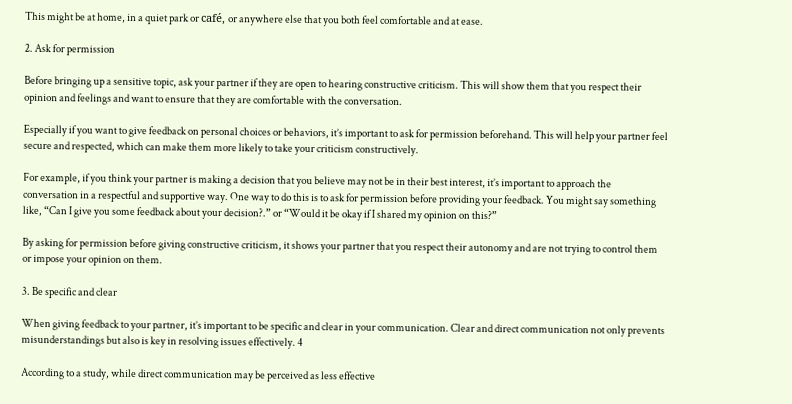This might be at home, in a quiet park or café, or anywhere else that you both feel comfortable and at ease.

2. Ask for permission

Before bringing up a sensitive topic, ask your partner if they are open to hearing constructive criticism. This will show them that you respect their opinion and feelings and want to ensure that they are comfortable with the conversation.

Especially if you want to give feedback on personal choices or behaviors, it’s important to ask for permission beforehand. This will help your partner feel secure and respected, which can make them more likely to take your criticism constructively.

For example, if you think your partner is making a decision that you believe may not be in their best interest, it’s important to approach the conversation in a respectful and supportive way. One way to do this is to ask for permission before providing your feedback. You might say something like, “Can I give you some feedback about your decision?.” or “Would it be okay if I shared my opinion on this?”

By asking for permission before giving constructive criticism, it shows your partner that you respect their autonomy and are not trying to control them or impose your opinion on them.

3. Be specific and clear

When giving feedback to your partner, it’s important to be specific and clear in your communication. Clear and direct communication not only prevents misunderstandings but also is key in resolving issues effectively. 4

According to a study, while direct communication may be perceived as less effective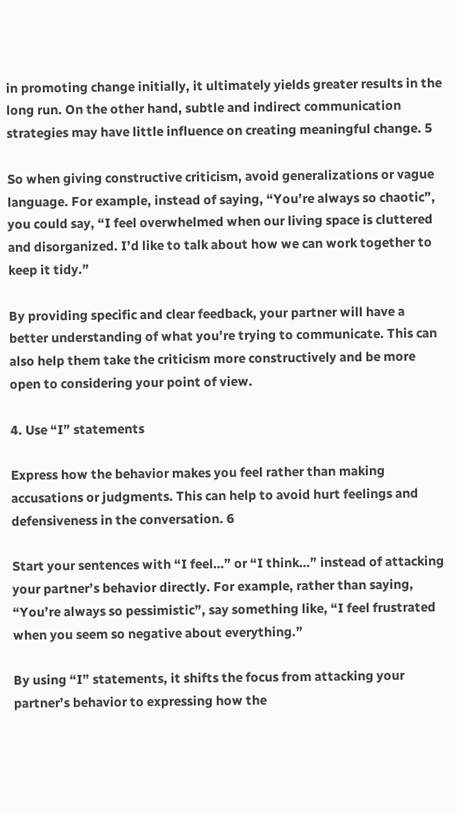in promoting change initially, it ultimately yields greater results in the long run. On the other hand, subtle and indirect communication strategies may have little influence on creating meaningful change. 5

So when giving constructive criticism, avoid generalizations or vague language. For example, instead of saying, “You’re always so chaotic”, you could say, “I feel overwhelmed when our living space is cluttered and disorganized. I’d like to talk about how we can work together to keep it tidy.”

By providing specific and clear feedback, your partner will have a better understanding of what you’re trying to communicate. This can also help them take the criticism more constructively and be more open to considering your point of view.

4. Use “I” statements

Express how the behavior makes you feel rather than making accusations or judgments. This can help to avoid hurt feelings and defensiveness in the conversation. 6

Start your sentences with “I feel…” or “I think…” instead of attacking your partner’s behavior directly. For example, rather than saying, “You’re always so pessimistic”, say something like, “I feel frustrated when you seem so negative about everything.”

By using “I” statements, it shifts the focus from attacking your partner’s behavior to expressing how the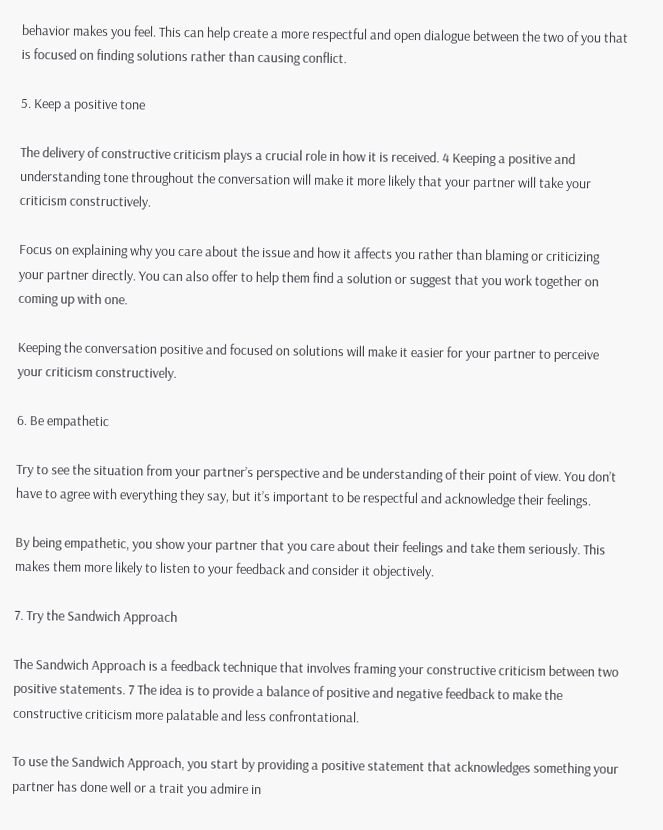behavior makes you feel. This can help create a more respectful and open dialogue between the two of you that is focused on finding solutions rather than causing conflict.

5. Keep a positive tone

The delivery of constructive criticism plays a crucial role in how it is received. 4 Keeping a positive and understanding tone throughout the conversation will make it more likely that your partner will take your criticism constructively.

Focus on explaining why you care about the issue and how it affects you rather than blaming or criticizing your partner directly. You can also offer to help them find a solution or suggest that you work together on coming up with one.

Keeping the conversation positive and focused on solutions will make it easier for your partner to perceive your criticism constructively.

6. Be empathetic

Try to see the situation from your partner’s perspective and be understanding of their point of view. You don’t have to agree with everything they say, but it’s important to be respectful and acknowledge their feelings.

By being empathetic, you show your partner that you care about their feelings and take them seriously. This makes them more likely to listen to your feedback and consider it objectively.

7. Try the Sandwich Approach

The Sandwich Approach is a feedback technique that involves framing your constructive criticism between two positive statements. 7 The idea is to provide a balance of positive and negative feedback to make the constructive criticism more palatable and less confrontational.

To use the Sandwich Approach, you start by providing a positive statement that acknowledges something your partner has done well or a trait you admire in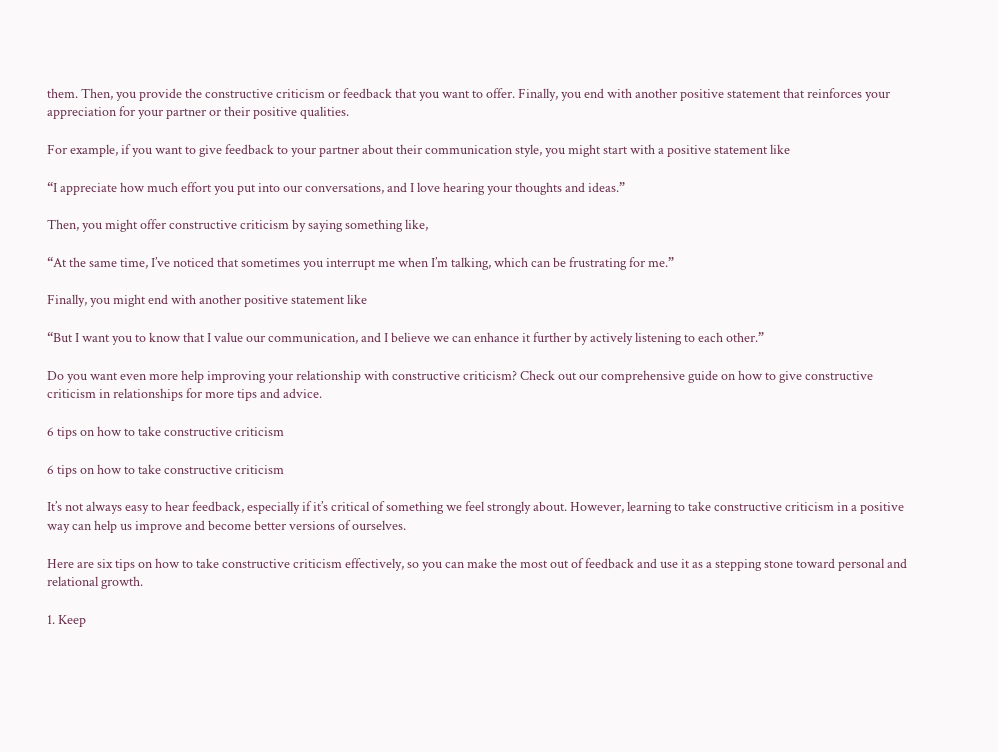them. Then, you provide the constructive criticism or feedback that you want to offer. Finally, you end with another positive statement that reinforces your appreciation for your partner or their positive qualities.

For example, if you want to give feedback to your partner about their communication style, you might start with a positive statement like

“I appreciate how much effort you put into our conversations, and I love hearing your thoughts and ideas.”

Then, you might offer constructive criticism by saying something like,

“At the same time, I’ve noticed that sometimes you interrupt me when I’m talking, which can be frustrating for me.”

Finally, you might end with another positive statement like

“But I want you to know that I value our communication, and I believe we can enhance it further by actively listening to each other.”

Do you want even more help improving your relationship with constructive criticism? Check out our comprehensive guide on how to give constructive criticism in relationships for more tips and advice.

6 tips on how to take constructive criticism

6 tips on how to take constructive criticism

It’s not always easy to hear feedback, especially if it’s critical of something we feel strongly about. However, learning to take constructive criticism in a positive way can help us improve and become better versions of ourselves.

Here are six tips on how to take constructive criticism effectively, so you can make the most out of feedback and use it as a stepping stone toward personal and relational growth.

1. Keep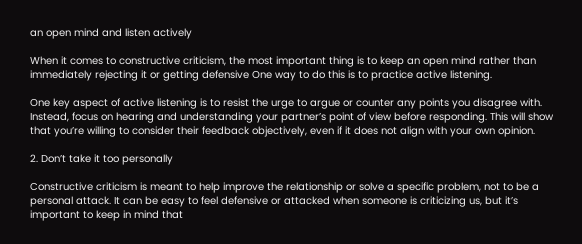an open mind and listen actively

When it comes to constructive criticism, the most important thing is to keep an open mind rather than immediately rejecting it or getting defensive One way to do this is to practice active listening.

One key aspect of active listening is to resist the urge to argue or counter any points you disagree with. Instead, focus on hearing and understanding your partner’s point of view before responding. This will show that you’re willing to consider their feedback objectively, even if it does not align with your own opinion.

2. Don’t take it too personally

Constructive criticism is meant to help improve the relationship or solve a specific problem, not to be a personal attack. It can be easy to feel defensive or attacked when someone is criticizing us, but it’s important to keep in mind that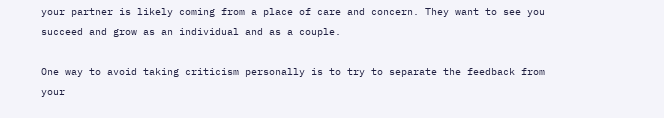your partner is likely coming from a place of care and concern. They want to see you succeed and grow as an individual and as a couple.

One way to avoid taking criticism personally is to try to separate the feedback from your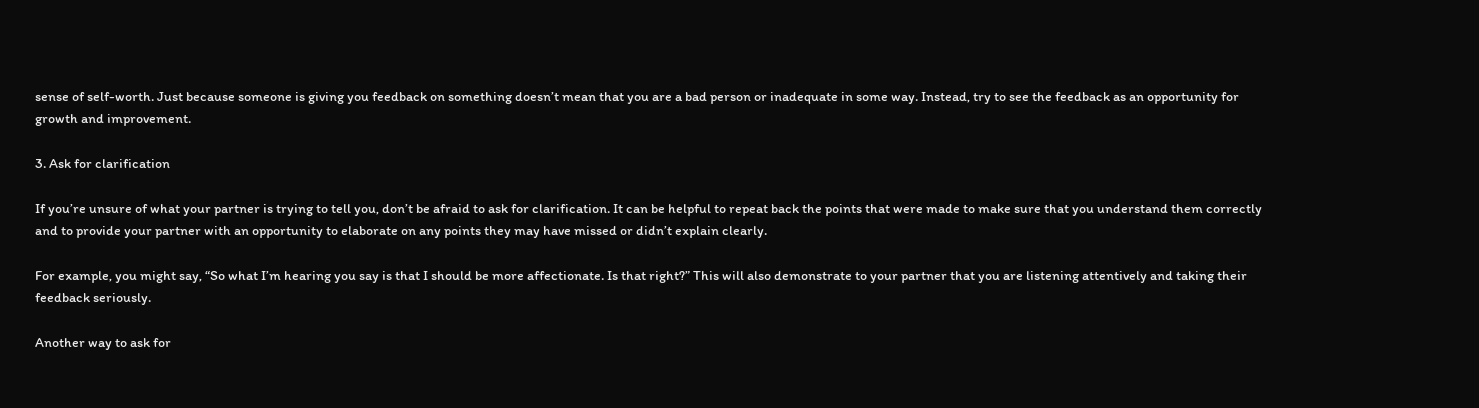sense of self-worth. Just because someone is giving you feedback on something doesn’t mean that you are a bad person or inadequate in some way. Instead, try to see the feedback as an opportunity for growth and improvement.

3. Ask for clarification

If you’re unsure of what your partner is trying to tell you, don’t be afraid to ask for clarification. It can be helpful to repeat back the points that were made to make sure that you understand them correctly and to provide your partner with an opportunity to elaborate on any points they may have missed or didn’t explain clearly.

For example, you might say, “So what I’m hearing you say is that I should be more affectionate. Is that right?” This will also demonstrate to your partner that you are listening attentively and taking their feedback seriously.

Another way to ask for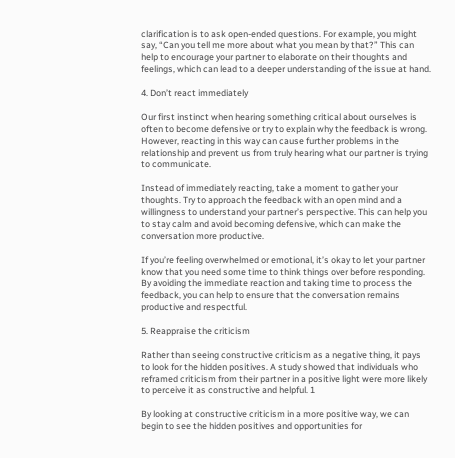clarification is to ask open-ended questions. For example, you might say, “Can you tell me more about what you mean by that?” This can help to encourage your partner to elaborate on their thoughts and feelings, which can lead to a deeper understanding of the issue at hand.

4. Don’t react immediately

Our first instinct when hearing something critical about ourselves is often to become defensive or try to explain why the feedback is wrong. However, reacting in this way can cause further problems in the relationship and prevent us from truly hearing what our partner is trying to communicate.

Instead of immediately reacting, take a moment to gather your thoughts. Try to approach the feedback with an open mind and a willingness to understand your partner’s perspective. This can help you to stay calm and avoid becoming defensive, which can make the conversation more productive.

If you’re feeling overwhelmed or emotional, it’s okay to let your partner know that you need some time to think things over before responding. By avoiding the immediate reaction and taking time to process the feedback, you can help to ensure that the conversation remains productive and respectful.

5. Reappraise the criticism

Rather than seeing constructive criticism as a negative thing, it pays to look for the hidden positives. A study showed that individuals who reframed criticism from their partner in a positive light were more likely to perceive it as constructive and helpful. 1

By looking at constructive criticism in a more positive way, we can begin to see the hidden positives and opportunities for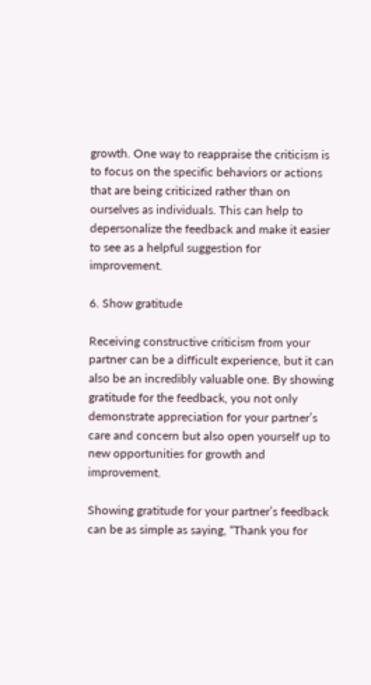growth. One way to reappraise the criticism is to focus on the specific behaviors or actions that are being criticized rather than on ourselves as individuals. This can help to depersonalize the feedback and make it easier to see as a helpful suggestion for improvement.

6. Show gratitude

Receiving constructive criticism from your partner can be a difficult experience, but it can also be an incredibly valuable one. By showing gratitude for the feedback, you not only demonstrate appreciation for your partner’s care and concern but also open yourself up to new opportunities for growth and improvement.

Showing gratitude for your partner’s feedback can be as simple as saying, “Thank you for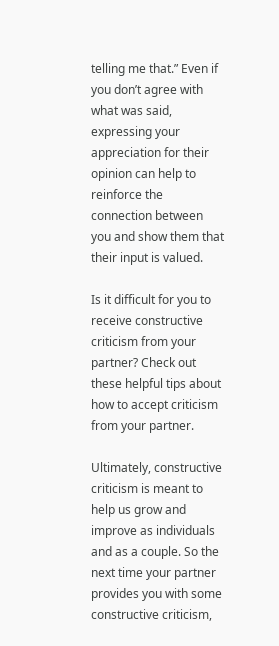telling me that.” Even if you don’t agree with what was said, expressing your appreciation for their opinion can help to reinforce the connection between you and show them that their input is valued.

Is it difficult for you to receive constructive criticism from your partner? Check out these helpful tips about how to accept criticism from your partner.

Ultimately, constructive criticism is meant to help us grow and improve as individuals and as a couple. So the next time your partner provides you with some constructive criticism,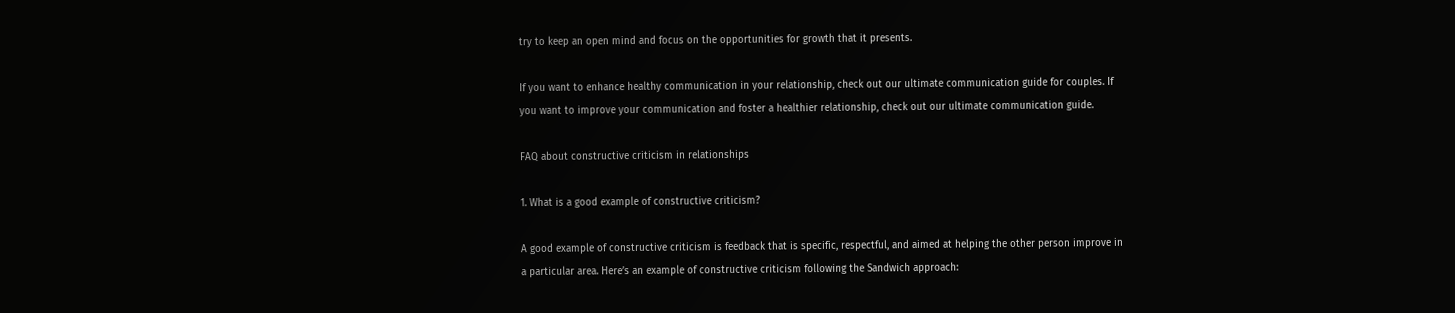try to keep an open mind and focus on the opportunities for growth that it presents.

If you want to enhance healthy communication in your relationship, check out our ultimate communication guide for couples. If you want to improve your communication and foster a healthier relationship, check out our ultimate communication guide.

FAQ about constructive criticism in relationships

1. What is a good example of constructive criticism?

A good example of constructive criticism is feedback that is specific, respectful, and aimed at helping the other person improve in a particular area. Here’s an example of constructive criticism following the Sandwich approach: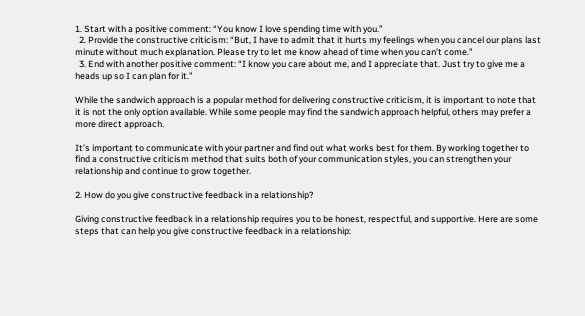1. Start with a positive comment: “You know I love spending time with you.”
  2. Provide the constructive criticism: “But, I have to admit that it hurts my feelings when you cancel our plans last minute without much explanation. Please try to let me know ahead of time when you can’t come.”
  3. End with another positive comment: “I know you care about me, and I appreciate that. Just try to give me a heads up so I can plan for it.”

While the sandwich approach is a popular method for delivering constructive criticism, it is important to note that it is not the only option available. While some people may find the sandwich approach helpful, others may prefer a more direct approach.

It’s important to communicate with your partner and find out what works best for them. By working together to find a constructive criticism method that suits both of your communication styles, you can strengthen your relationship and continue to grow together.

2. How do you give constructive feedback in a relationship?

Giving constructive feedback in a relationship requires you to be honest, respectful, and supportive. Here are some steps that can help you give constructive feedback in a relationship: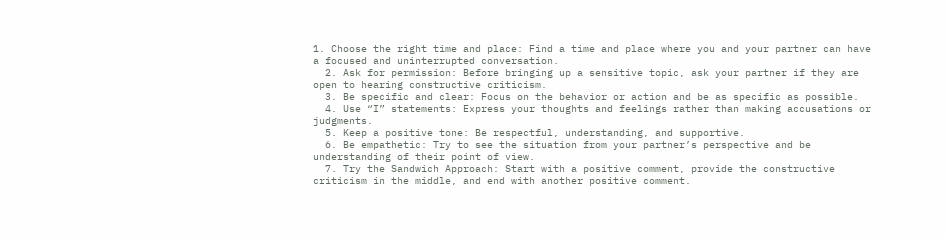1. Choose the right time and place: Find a time and place where you and your partner can have a focused and uninterrupted conversation.
  2. Ask for permission: Before bringing up a sensitive topic, ask your partner if they are open to hearing constructive criticism.
  3. Be specific and clear: Focus on the behavior or action and be as specific as possible.
  4. Use “I” statements: Express your thoughts and feelings rather than making accusations or judgments.
  5. Keep a positive tone: Be respectful, understanding, and supportive.
  6. Be empathetic: Try to see the situation from your partner’s perspective and be understanding of their point of view.
  7. Try the Sandwich Approach: Start with a positive comment, provide the constructive criticism in the middle, and end with another positive comment.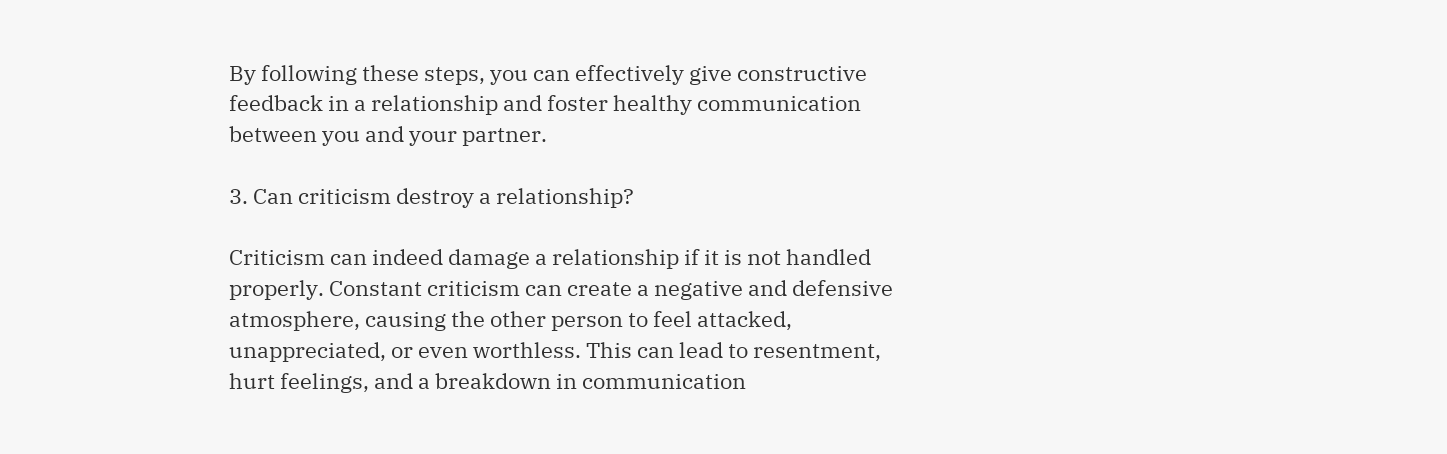By following these steps, you can effectively give constructive feedback in a relationship and foster healthy communication between you and your partner.

3. Can criticism destroy a relationship?

Criticism can indeed damage a relationship if it is not handled properly. Constant criticism can create a negative and defensive atmosphere, causing the other person to feel attacked, unappreciated, or even worthless. This can lead to resentment, hurt feelings, and a breakdown in communication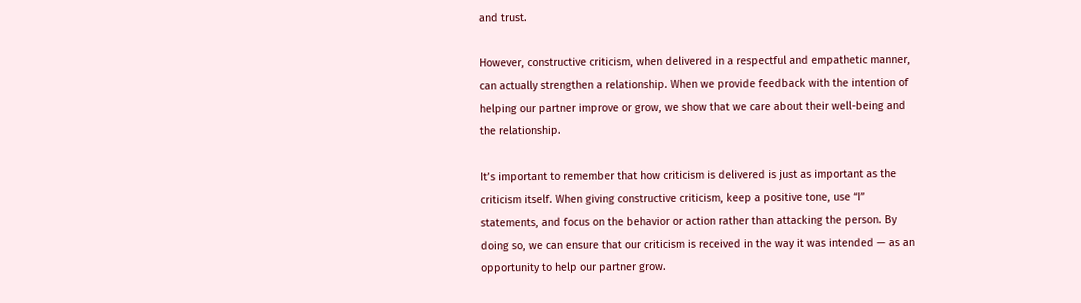and trust.

However, constructive criticism, when delivered in a respectful and empathetic manner, can actually strengthen a relationship. When we provide feedback with the intention of helping our partner improve or grow, we show that we care about their well-being and the relationship.

It’s important to remember that how criticism is delivered is just as important as the criticism itself. When giving constructive criticism, keep a positive tone, use “I” statements, and focus on the behavior or action rather than attacking the person. By doing so, we can ensure that our criticism is received in the way it was intended — as an opportunity to help our partner grow.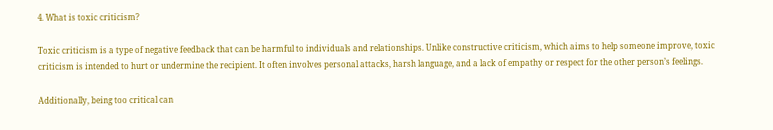4. What is toxic criticism?

Toxic criticism is a type of negative feedback that can be harmful to individuals and relationships. Unlike constructive criticism, which aims to help someone improve, toxic criticism is intended to hurt or undermine the recipient. It often involves personal attacks, harsh language, and a lack of empathy or respect for the other person’s feelings.

Additionally, being too critical can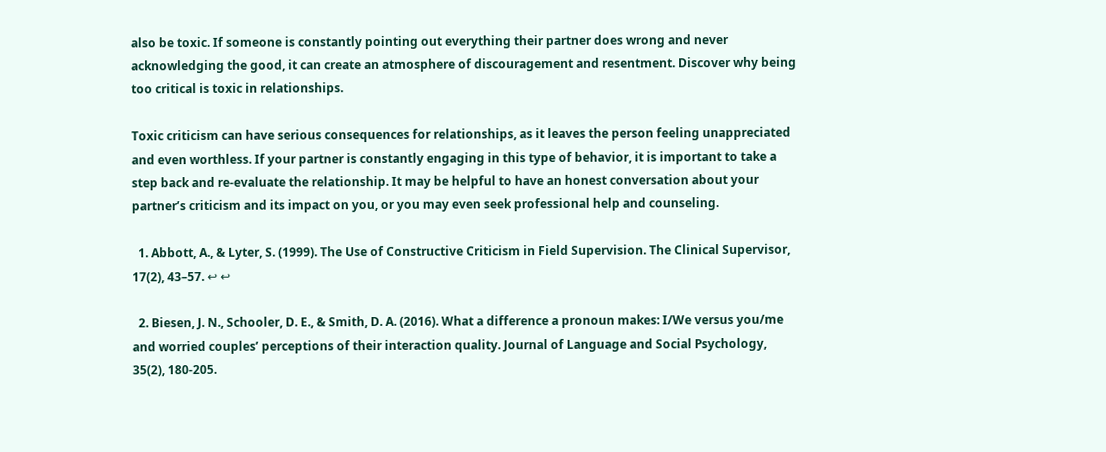also be toxic. If someone is constantly pointing out everything their partner does wrong and never acknowledging the good, it can create an atmosphere of discouragement and resentment. Discover why being too critical is toxic in relationships.

Toxic criticism can have serious consequences for relationships, as it leaves the person feeling unappreciated and even worthless. If your partner is constantly engaging in this type of behavior, it is important to take a step back and re-evaluate the relationship. It may be helpful to have an honest conversation about your partner’s criticism and its impact on you, or you may even seek professional help and counseling.

  1. Abbott, A., & Lyter, S. (1999). The Use of Constructive Criticism in Field Supervision. The Clinical Supervisor, 17(2), 43–57. ↩ ↩

  2. Biesen, J. N., Schooler, D. E., & Smith, D. A. (2016). What a difference a pronoun makes: I/We versus you/me and worried couples’ perceptions of their interaction quality. Journal of Language and Social Psychology, 35(2), 180-205.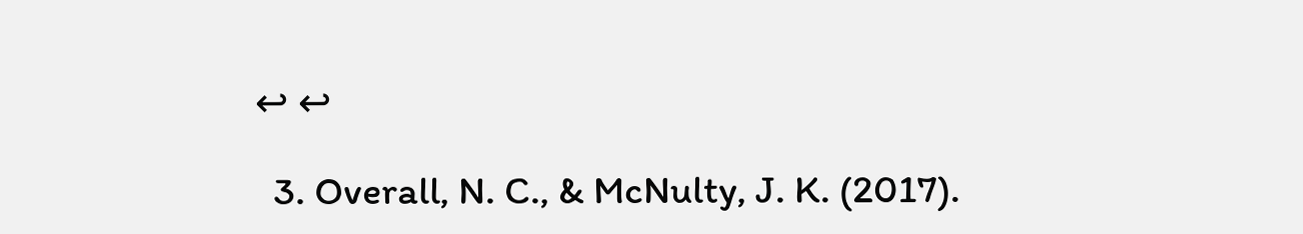↩ ↩

  3. Overall, N. C., & McNulty, J. K. (2017).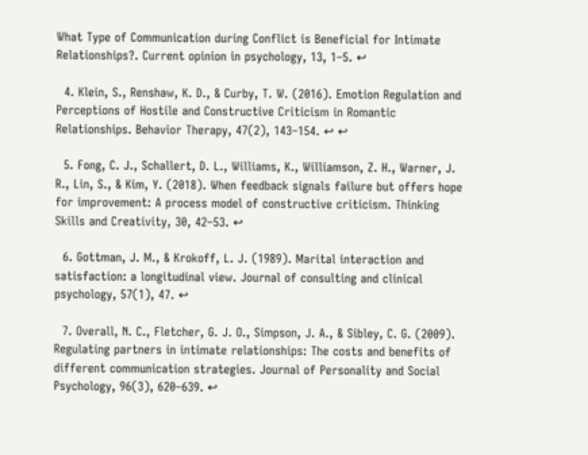What Type of Communication during Conflict is Beneficial for Intimate Relationships?. Current opinion in psychology, 13, 1–5. ↩

  4. Klein, S., Renshaw, K. D., & Curby, T. W. (2016). Emotion Regulation and Perceptions of Hostile and Constructive Criticism in Romantic Relationships. Behavior Therapy, 47(2), 143–154. ↩ ↩

  5. Fong, C. J., Schallert, D. L., Williams, K., Williamson, Z. H., Warner, J. R., Lin, S., & Kim, Y. (2018). When feedback signals failure but offers hope for improvement: A process model of constructive criticism. Thinking Skills and Creativity, 30, 42–53. ↩

  6. Gottman, J. M., & Krokoff, L. J. (1989). Marital interaction and satisfaction: a longitudinal view. Journal of consulting and clinical psychology, 57(1), 47. ↩

  7. Overall, N. C., Fletcher, G. J. O., Simpson, J. A., & Sibley, C. G. (2009). Regulating partners in intimate relationships: The costs and benefits of different communication strategies. Journal of Personality and Social Psychology, 96(3), 620–639. ↩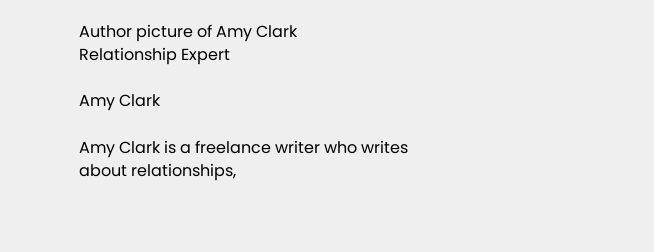Author picture of Amy Clark
Relationship Expert

Amy Clark

Amy Clark is a freelance writer who writes about relationships,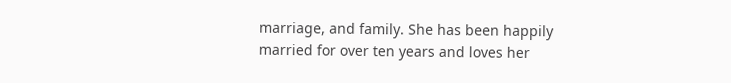marriage, and family. She has been happily married for over ten years and loves her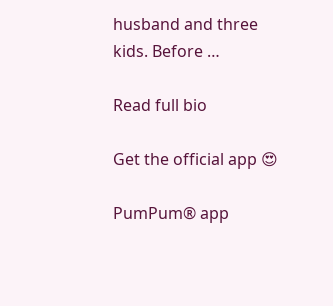husband and three kids. Before …

Read full bio

Get the official app 😍

PumPum® app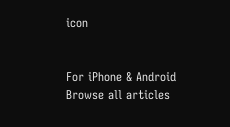icon


For iPhone & Android
Browse all articles